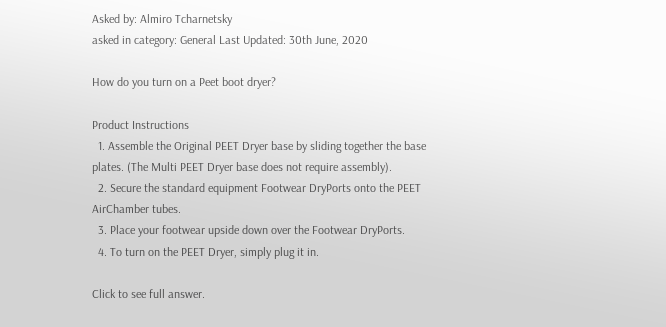Asked by: Almiro Tcharnetsky
asked in category: General Last Updated: 30th June, 2020

How do you turn on a Peet boot dryer?

Product Instructions
  1. Assemble the Original PEET Dryer base by sliding together the base plates. (The Multi PEET Dryer base does not require assembly).
  2. Secure the standard equipment Footwear DryPorts onto the PEET AirChamber tubes.
  3. Place your footwear upside down over the Footwear DryPorts.
  4. To turn on the PEET Dryer, simply plug it in.

Click to see full answer.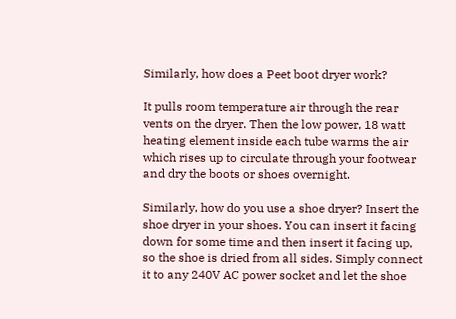Similarly, how does a Peet boot dryer work?

It pulls room temperature air through the rear vents on the dryer. Then the low power, 18 watt heating element inside each tube warms the air which rises up to circulate through your footwear and dry the boots or shoes overnight.

Similarly, how do you use a shoe dryer? Insert the shoe dryer in your shoes. You can insert it facing down for some time and then insert it facing up, so the shoe is dried from all sides. Simply connect it to any 240V AC power socket and let the shoe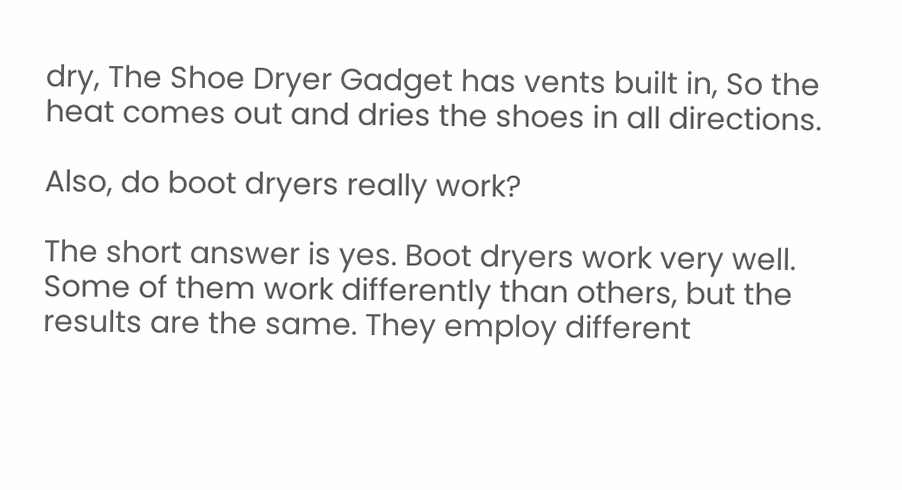dry, The Shoe Dryer Gadget has vents built in, So the heat comes out and dries the shoes in all directions.

Also, do boot dryers really work?

The short answer is yes. Boot dryers work very well. Some of them work differently than others, but the results are the same. They employ different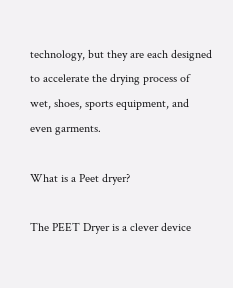technology, but they are each designed to accelerate the drying process of wet, shoes, sports equipment, and even garments.

What is a Peet dryer?

The PEET Dryer is a clever device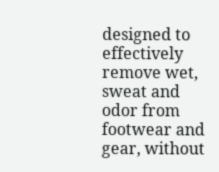designed to effectively remove wet, sweat and odor from footwear and gear, without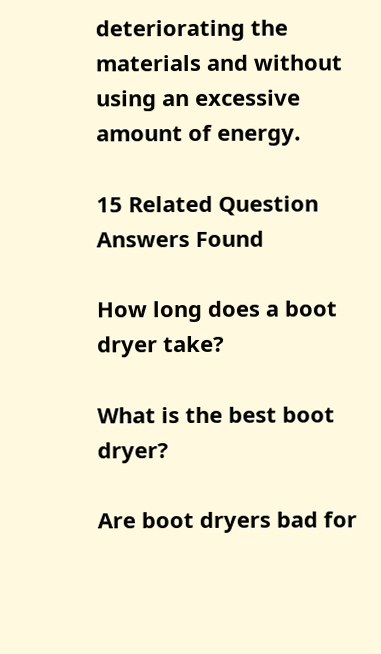deteriorating the materials and without using an excessive amount of energy.

15 Related Question Answers Found

How long does a boot dryer take?

What is the best boot dryer?

Are boot dryers bad for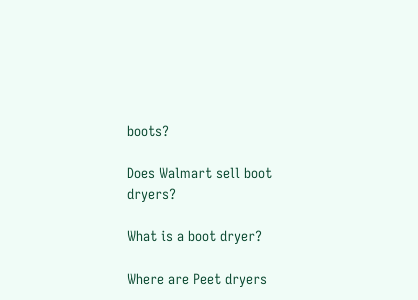boots?

Does Walmart sell boot dryers?

What is a boot dryer?

Where are Peet dryers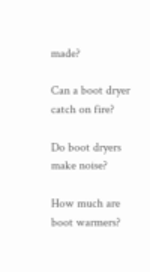made?

Can a boot dryer catch on fire?

Do boot dryers make noise?

How much are boot warmers?